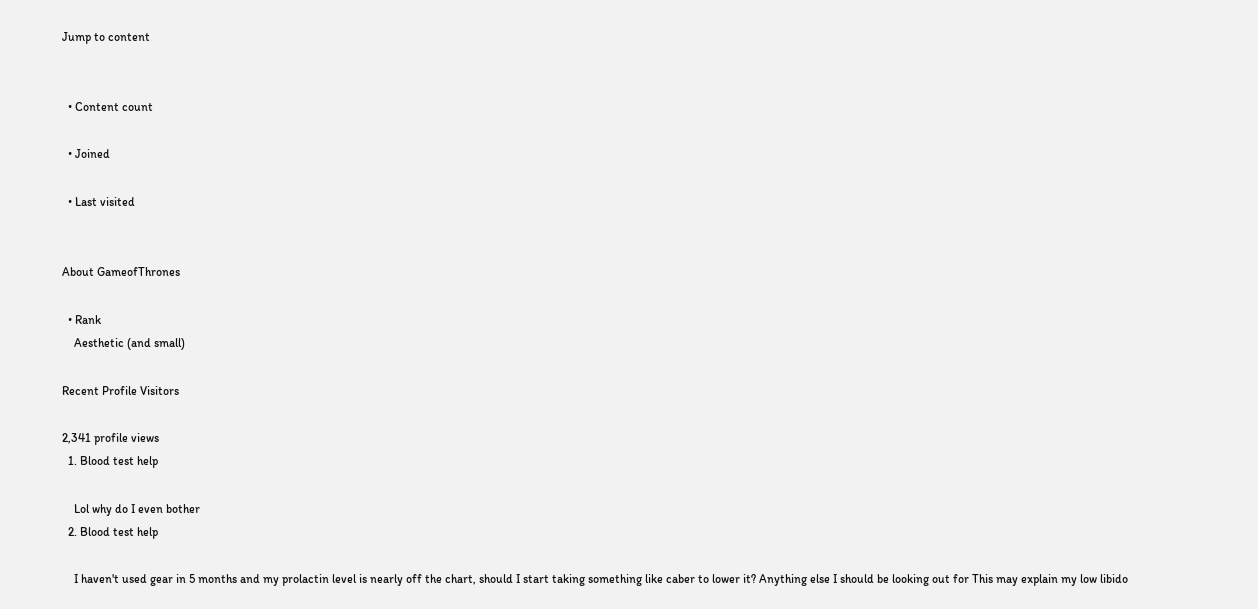Jump to content


  • Content count

  • Joined

  • Last visited


About GameofThrones

  • Rank
    Aesthetic (and small)

Recent Profile Visitors

2,341 profile views
  1. Blood test help

    Lol why do I even bother
  2. Blood test help

    I haven't used gear in 5 months and my prolactin level is nearly off the chart, should I start taking something like caber to lower it? Anything else I should be looking out for This may explain my low libido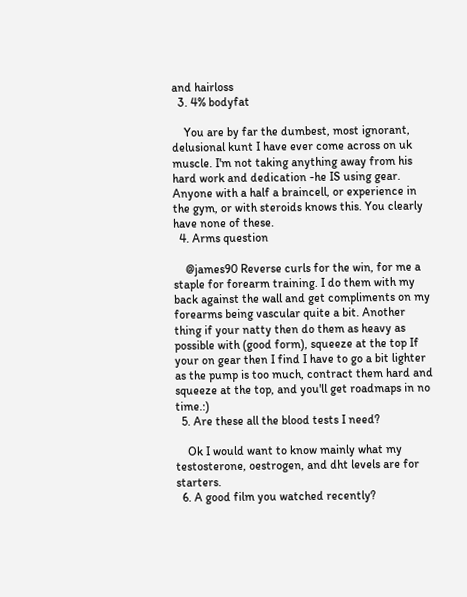and hairloss
  3. 4% bodyfat

    You are by far the dumbest, most ignorant, delusional kunt I have ever come across on uk muscle. I'm not taking anything away from his hard work and dedication -he IS using gear. Anyone with a half a braincell, or experience in the gym, or with steroids knows this. You clearly have none of these.
  4. Arms question

    @james90 Reverse curls for the win, for me a staple for forearm training. I do them with my back against the wall and get compliments on my forearms being vascular quite a bit. Another thing if your natty then do them as heavy as possible with (good form), squeeze at the top If your on gear then I find I have to go a bit lighter as the pump is too much, contract them hard and squeeze at the top, and you'll get roadmaps in no time.:)
  5. Are these all the blood tests I need?

    Ok I would want to know mainly what my testosterone, oestrogen, and dht levels are for starters.
  6. A good film you watched recently?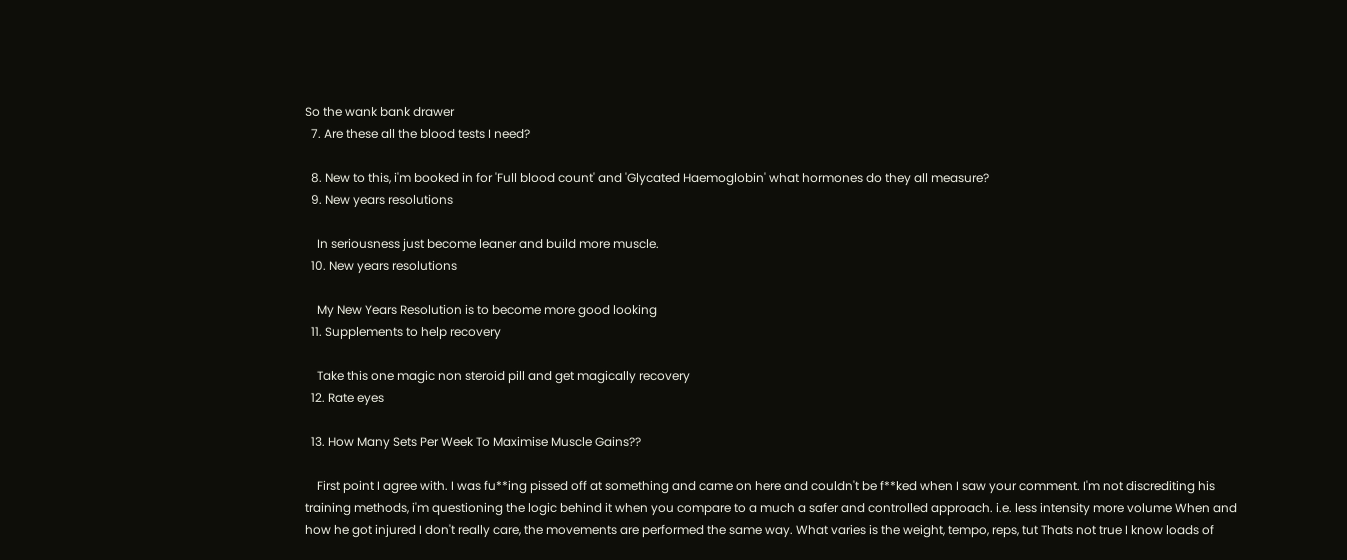So the wank bank drawer
  7. Are these all the blood tests I need?

  8. New to this, i'm booked in for 'Full blood count' and 'Glycated Haemoglobin' what hormones do they all measure?
  9. New years resolutions

    In seriousness just become leaner and build more muscle.
  10. New years resolutions

    My New Years Resolution is to become more good looking
  11. Supplements to help recovery

    Take this one magic non steroid pill and get magically recovery
  12. Rate eyes

  13. How Many Sets Per Week To Maximise Muscle Gains??

    First point I agree with. I was fu**ing pissed off at something and came on here and couldn't be f**ked when I saw your comment. I'm not discrediting his training methods, i'm questioning the logic behind it when you compare to a much a safer and controlled approach. i.e. less intensity more volume When and how he got injured I don't really care, the movements are performed the same way. What varies is the weight, tempo, reps, tut Thats not true I know loads of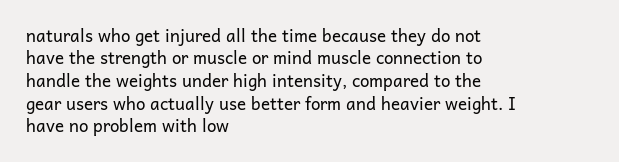naturals who get injured all the time because they do not have the strength or muscle or mind muscle connection to handle the weights under high intensity, compared to the gear users who actually use better form and heavier weight. I have no problem with low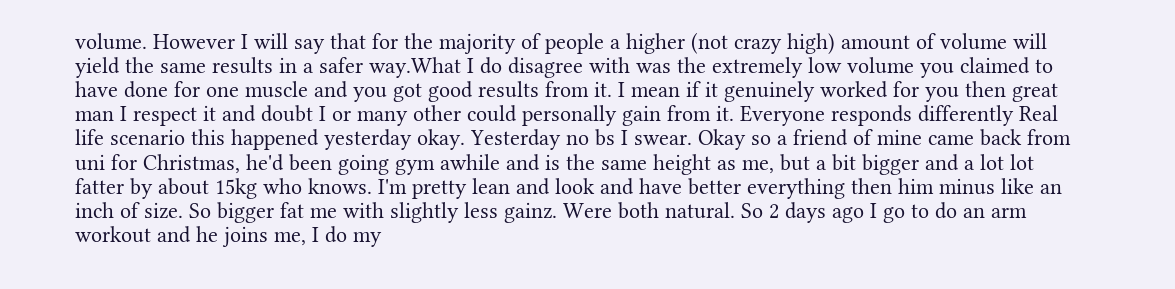volume. However I will say that for the majority of people a higher (not crazy high) amount of volume will yield the same results in a safer way.What I do disagree with was the extremely low volume you claimed to have done for one muscle and you got good results from it. I mean if it genuinely worked for you then great man I respect it and doubt I or many other could personally gain from it. Everyone responds differently Real life scenario this happened yesterday okay. Yesterday no bs I swear. Okay so a friend of mine came back from uni for Christmas, he'd been going gym awhile and is the same height as me, but a bit bigger and a lot lot fatter by about 15kg who knows. I'm pretty lean and look and have better everything then him minus like an inch of size. So bigger fat me with slightly less gainz. Were both natural. So 2 days ago I go to do an arm workout and he joins me, I do my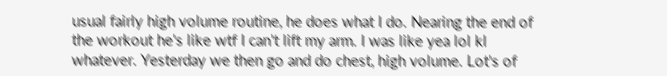usual fairly high volume routine, he does what I do. Nearing the end of the workout he's like wtf I can't lift my arm. I was like yea lol kl whatever. Yesterday we then go and do chest, high volume. Lot's of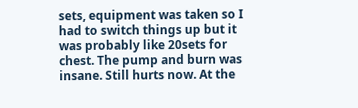sets, equipment was taken so I had to switch things up but it was probably like 20sets for chest. The pump and burn was insane. Still hurts now. At the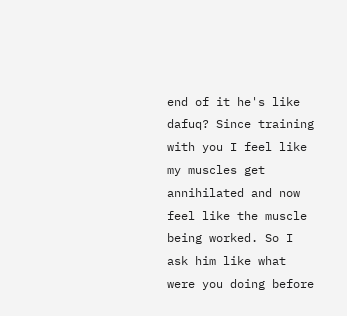end of it he's like dafuq? Since training with you I feel like my muscles get annihilated and now feel like the muscle being worked. So I ask him like what were you doing before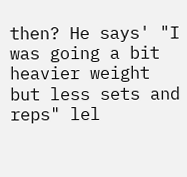then? He says' "I was going a bit heavier weight but less sets and reps" lel